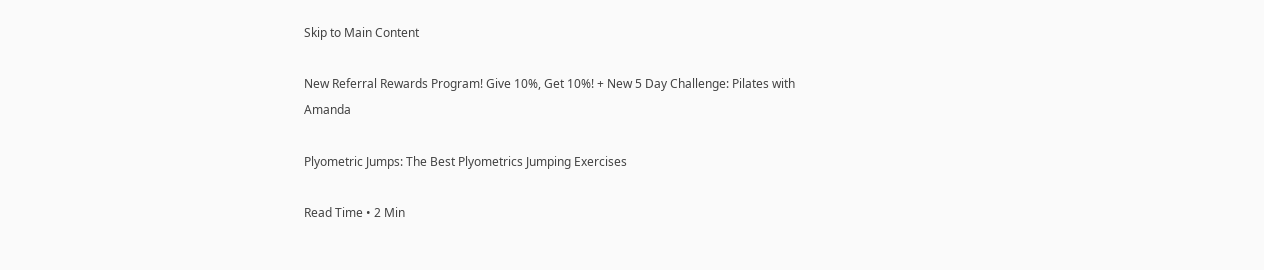Skip to Main Content

New Referral Rewards Program! Give 10%, Get 10%! + New 5 Day Challenge: Pilates with Amanda

Plyometric Jumps: The Best Plyometrics Jumping Exercises

Read Time • 2 Min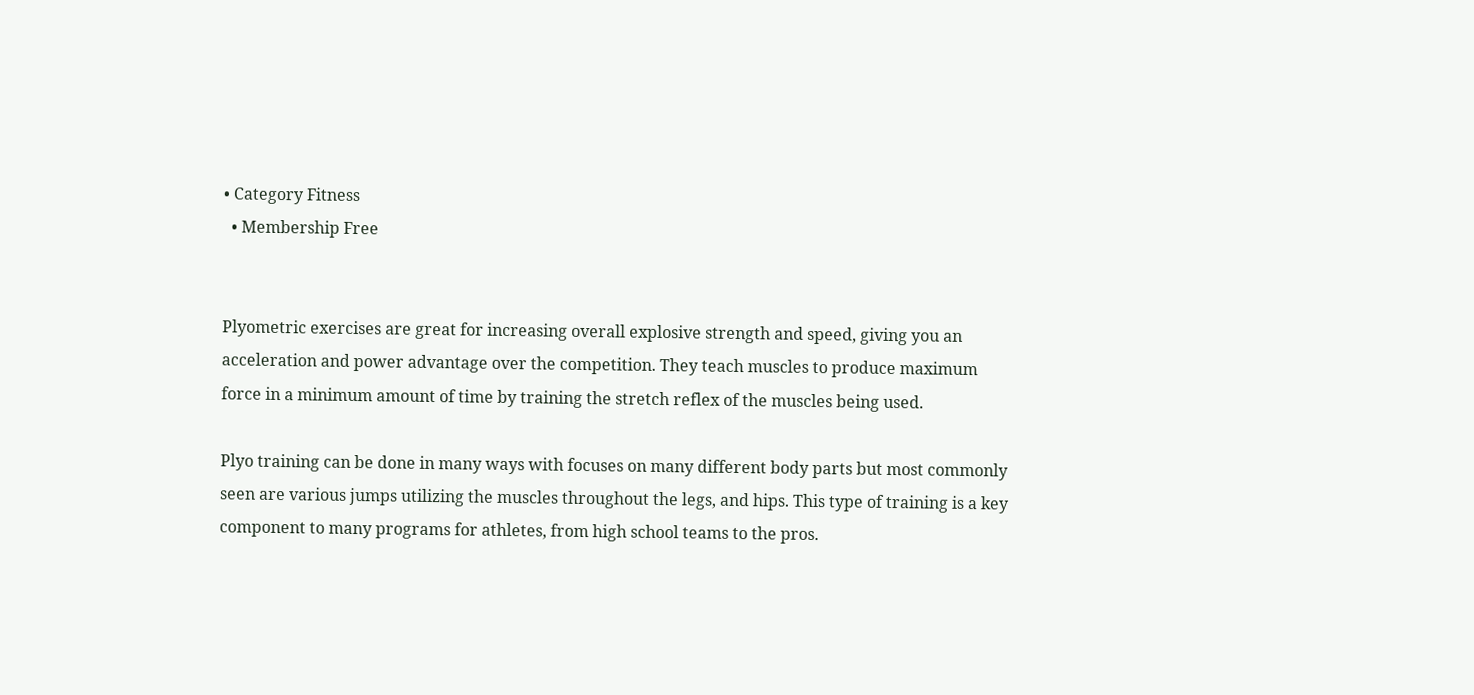• Category Fitness
  • Membership Free


Plyometric exercises are great for increasing overall explosive strength and speed, giving you an acceleration and power advantage over the competition. They teach muscles to produce maximum force in a minimum amount of time by training the stretch reflex of the muscles being used.

Plyo training can be done in many ways with focuses on many different body parts but most commonly seen are various jumps utilizing the muscles throughout the legs, and hips. This type of training is a key component to many programs for athletes, from high school teams to the pros.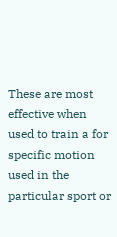These are most effective when used to train a for specific motion used in the particular sport or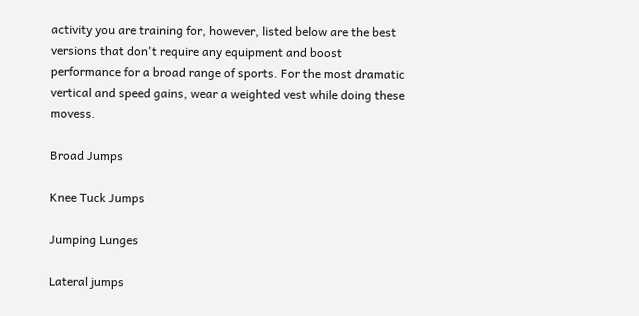activity you are training for, however, listed below are the best versions that don't require any equipment and boost performance for a broad range of sports. For the most dramatic vertical and speed gains, wear a weighted vest while doing these movess.

Broad Jumps

Knee Tuck Jumps

Jumping Lunges

Lateral jumps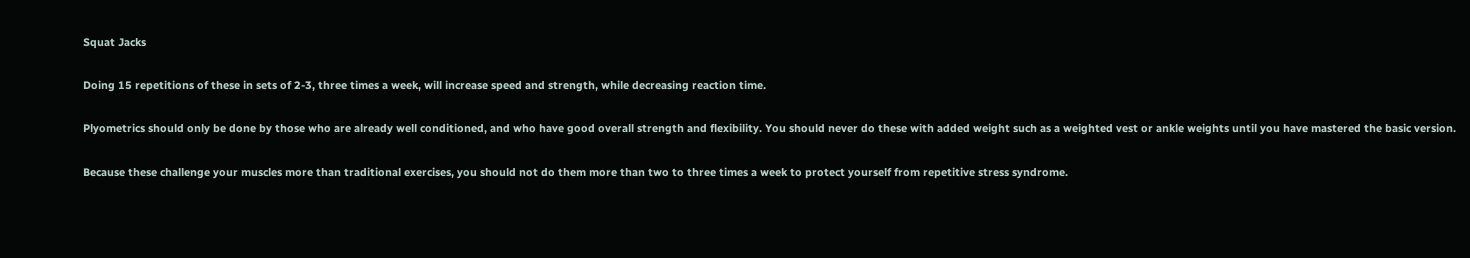Squat Jacks

Doing 15 repetitions of these in sets of 2-3, three times a week, will increase speed and strength, while decreasing reaction time.

Plyometrics should only be done by those who are already well conditioned, and who have good overall strength and flexibility. You should never do these with added weight such as a weighted vest or ankle weights until you have mastered the basic version.

Because these challenge your muscles more than traditional exercises, you should not do them more than two to three times a week to protect yourself from repetitive stress syndrome.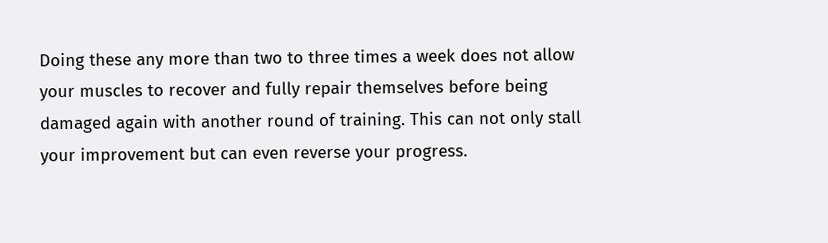Doing these any more than two to three times a week does not allow your muscles to recover and fully repair themselves before being damaged again with another round of training. This can not only stall your improvement but can even reverse your progress.